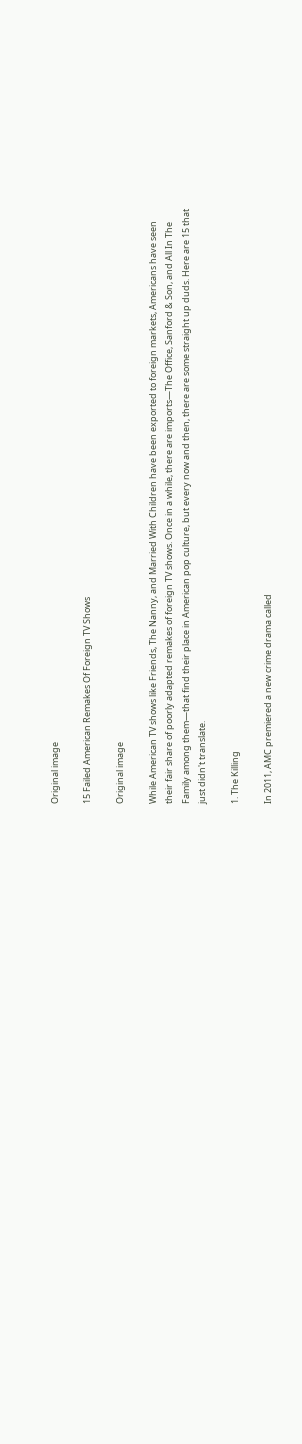Original image

15 Failed American Remakes Of Foreign TV Shows

Original image

While American TV shows like Friends, The Nanny, and Married With Children have been exported to foreign markets, Americans have seen their fair share of poorly adapted remakes of foreign TV shows. Once in a while, there are imports—The Office, Sanford & Son, and All In The Family among them—that find their place in American pop culture, but every now and then, there are some straight up duds. Here are 15 that just didn't translate.

1. The Killing

In 2011, AMC premiered a new crime drama called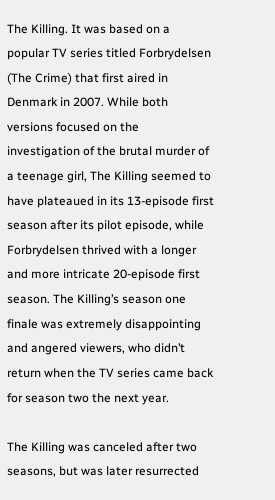The Killing. It was based on a popular TV series titled Forbrydelsen (The Crime) that first aired in Denmark in 2007. While both versions focused on the investigation of the brutal murder of a teenage girl, The Killing seemed to have plateaued in its 13-episode first season after its pilot episode, while Forbrydelsen thrived with a longer and more intricate 20-episode first season. The Killing’s season one finale was extremely disappointing and angered viewers, who didn’t return when the TV series came back for season two the next year.

The Killing was canceled after two seasons, but was later resurrected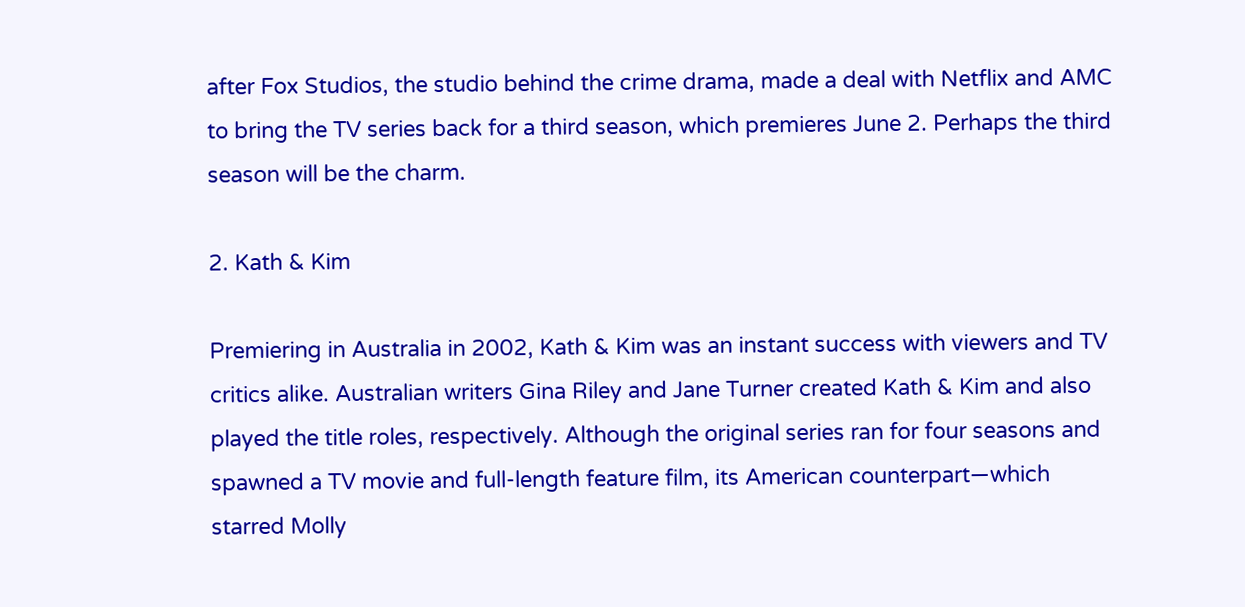after Fox Studios, the studio behind the crime drama, made a deal with Netflix and AMC to bring the TV series back for a third season, which premieres June 2. Perhaps the third season will be the charm.

2. Kath & Kim

Premiering in Australia in 2002, Kath & Kim was an instant success with viewers and TV critics alike. Australian writers Gina Riley and Jane Turner created Kath & Kim and also played the title roles, respectively. Although the original series ran for four seasons and spawned a TV movie and full-length feature film, its American counterpart—which starred Molly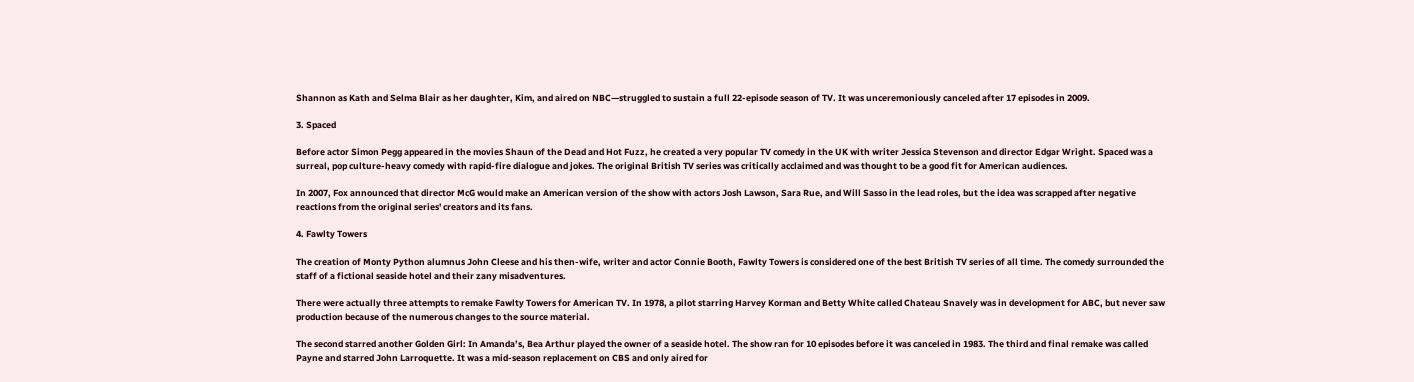Shannon as Kath and Selma Blair as her daughter, Kim, and aired on NBC—struggled to sustain a full 22-episode season of TV. It was unceremoniously canceled after 17 episodes in 2009.

3. Spaced

Before actor Simon Pegg appeared in the movies Shaun of the Dead and Hot Fuzz, he created a very popular TV comedy in the UK with writer Jessica Stevenson and director Edgar Wright. Spaced was a surreal, pop culture-heavy comedy with rapid-fire dialogue and jokes. The original British TV series was critically acclaimed and was thought to be a good fit for American audiences.

In 2007, Fox announced that director McG would make an American version of the show with actors Josh Lawson, Sara Rue, and Will Sasso in the lead roles, but the idea was scrapped after negative reactions from the original series' creators and its fans.

4. Fawlty Towers

The creation of Monty Python alumnus John Cleese and his then-wife, writer and actor Connie Booth, Fawlty Towers is considered one of the best British TV series of all time. The comedy surrounded the staff of a fictional seaside hotel and their zany misadventures.

There were actually three attempts to remake Fawlty Towers for American TV. In 1978, a pilot starring Harvey Korman and Betty White called Chateau Snavely was in development for ABC, but never saw production because of the numerous changes to the source material.

The second starred another Golden Girl: In Amanda’s, Bea Arthur played the owner of a seaside hotel. The show ran for 10 episodes before it was canceled in 1983. The third and final remake was called Payne and starred John Larroquette. It was a mid-season replacement on CBS and only aired for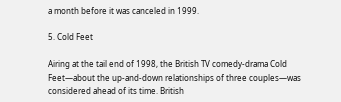a month before it was canceled in 1999.

5. Cold Feet

Airing at the tail end of 1998, the British TV comedy-drama Cold Feet—about the up-and-down relationships of three couples—was considered ahead of its time. British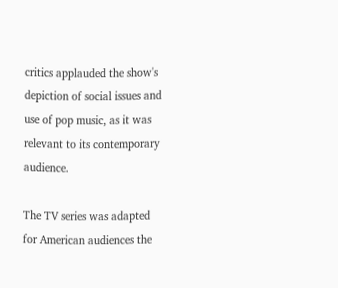critics applauded the show's depiction of social issues and use of pop music, as it was relevant to its contemporary audience.

The TV series was adapted for American audiences the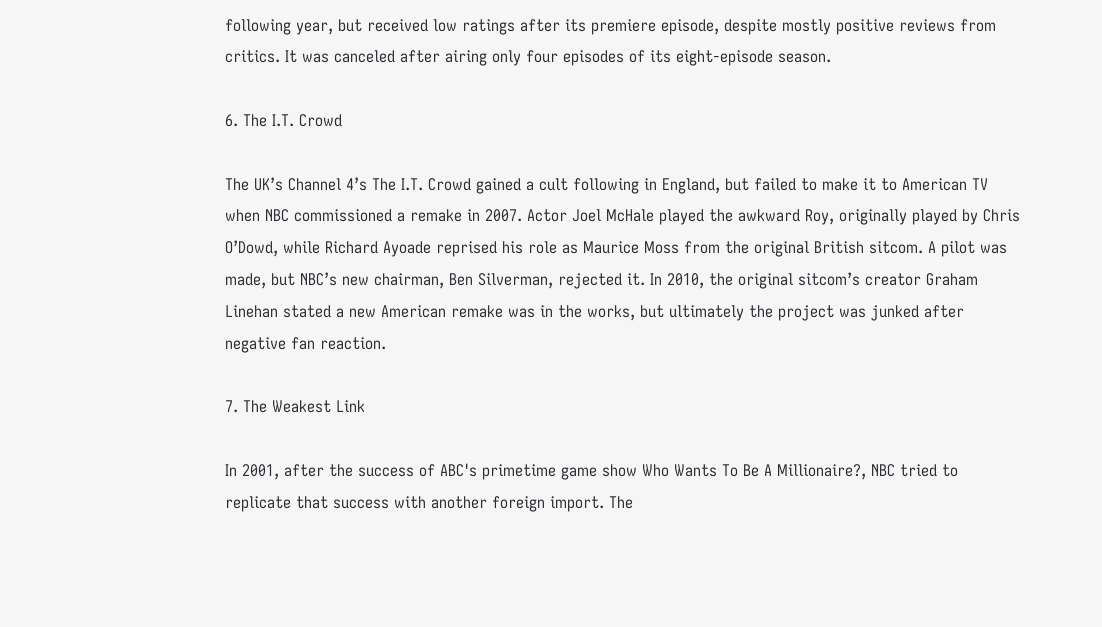following year, but received low ratings after its premiere episode, despite mostly positive reviews from critics. It was canceled after airing only four episodes of its eight-episode season.

6. The I.T. Crowd

The UK’s Channel 4’s The I.T. Crowd gained a cult following in England, but failed to make it to American TV when NBC commissioned a remake in 2007. Actor Joel McHale played the awkward Roy, originally played by Chris O’Dowd, while Richard Ayoade reprised his role as Maurice Moss from the original British sitcom. A pilot was made, but NBC’s new chairman, Ben Silverman, rejected it. In 2010, the original sitcom’s creator Graham Linehan stated a new American remake was in the works, but ultimately the project was junked after negative fan reaction.

7. The Weakest Link

In 2001, after the success of ABC's primetime game show Who Wants To Be A Millionaire?, NBC tried to replicate that success with another foreign import. The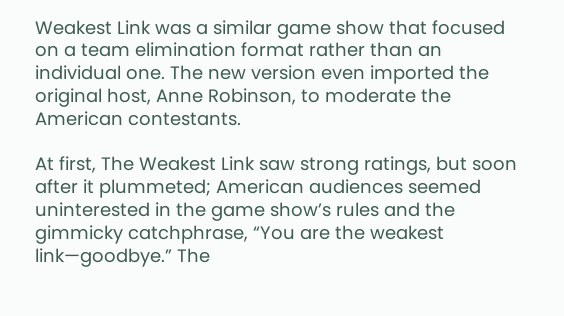Weakest Link was a similar game show that focused on a team elimination format rather than an individual one. The new version even imported the original host, Anne Robinson, to moderate the American contestants.

At first, The Weakest Link saw strong ratings, but soon after it plummeted; American audiences seemed uninterested in the game show’s rules and the gimmicky catchphrase, “You are the weakest link—goodbye.” The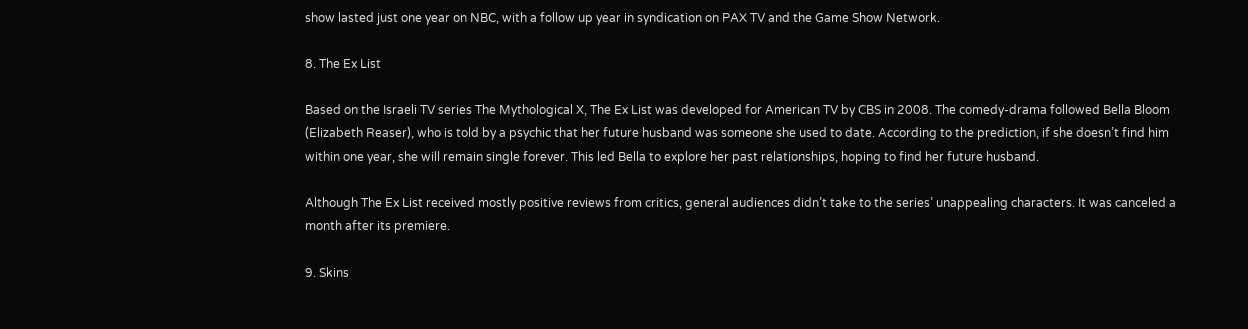show lasted just one year on NBC, with a follow up year in syndication on PAX TV and the Game Show Network.

8. The Ex List

Based on the Israeli TV series The Mythological X, The Ex List was developed for American TV by CBS in 2008. The comedy-drama followed Bella Bloom (Elizabeth Reaser), who is told by a psychic that her future husband was someone she used to date. According to the prediction, if she doesn’t find him within one year, she will remain single forever. This led Bella to explore her past relationships, hoping to find her future husband.

Although The Ex List received mostly positive reviews from critics, general audiences didn’t take to the series’ unappealing characters. It was canceled a month after its premiere.

9. Skins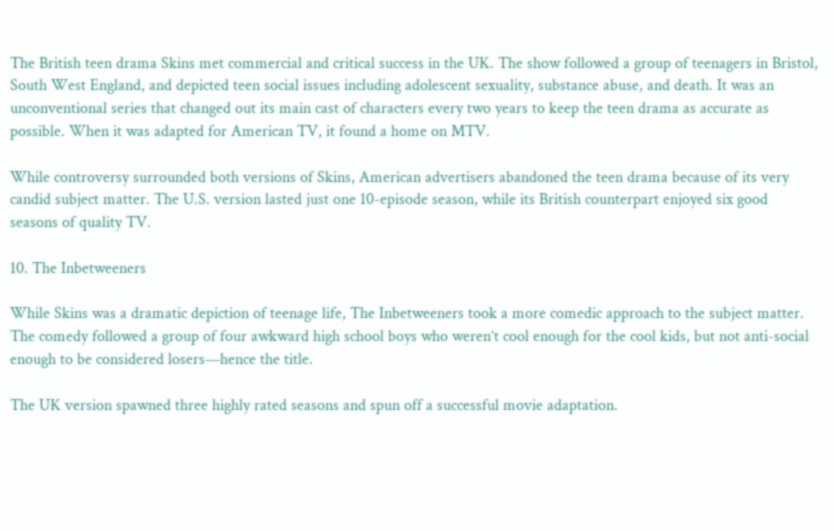The British teen drama Skins met commercial and critical success in the UK. The show followed a group of teenagers in Bristol, South West England, and depicted teen social issues including adolescent sexuality, substance abuse, and death. It was an unconventional series that changed out its main cast of characters every two years to keep the teen drama as accurate as possible. When it was adapted for American TV, it found a home on MTV.

While controversy surrounded both versions of Skins, American advertisers abandoned the teen drama because of its very candid subject matter. The U.S. version lasted just one 10-episode season, while its British counterpart enjoyed six good seasons of quality TV.

10. The Inbetweeners

While Skins was a dramatic depiction of teenage life, The Inbetweeners took a more comedic approach to the subject matter. The comedy followed a group of four awkward high school boys who weren’t cool enough for the cool kids, but not anti-social enough to be considered losers—hence the title.

The UK version spawned three highly rated seasons and spun off a successful movie adaptation.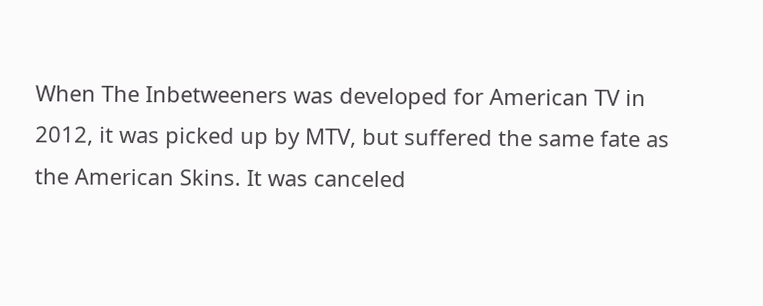When The Inbetweeners was developed for American TV in 2012, it was picked up by MTV, but suffered the same fate as the American Skins. It was canceled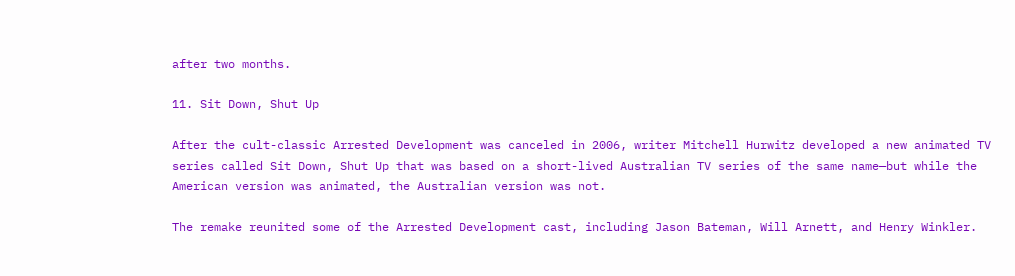after two months.

11. Sit Down, Shut Up

After the cult-classic Arrested Development was canceled in 2006, writer Mitchell Hurwitz developed a new animated TV series called Sit Down, Shut Up that was based on a short-lived Australian TV series of the same name—but while the American version was animated, the Australian version was not.

The remake reunited some of the Arrested Development cast, including Jason Bateman, Will Arnett, and Henry Winkler.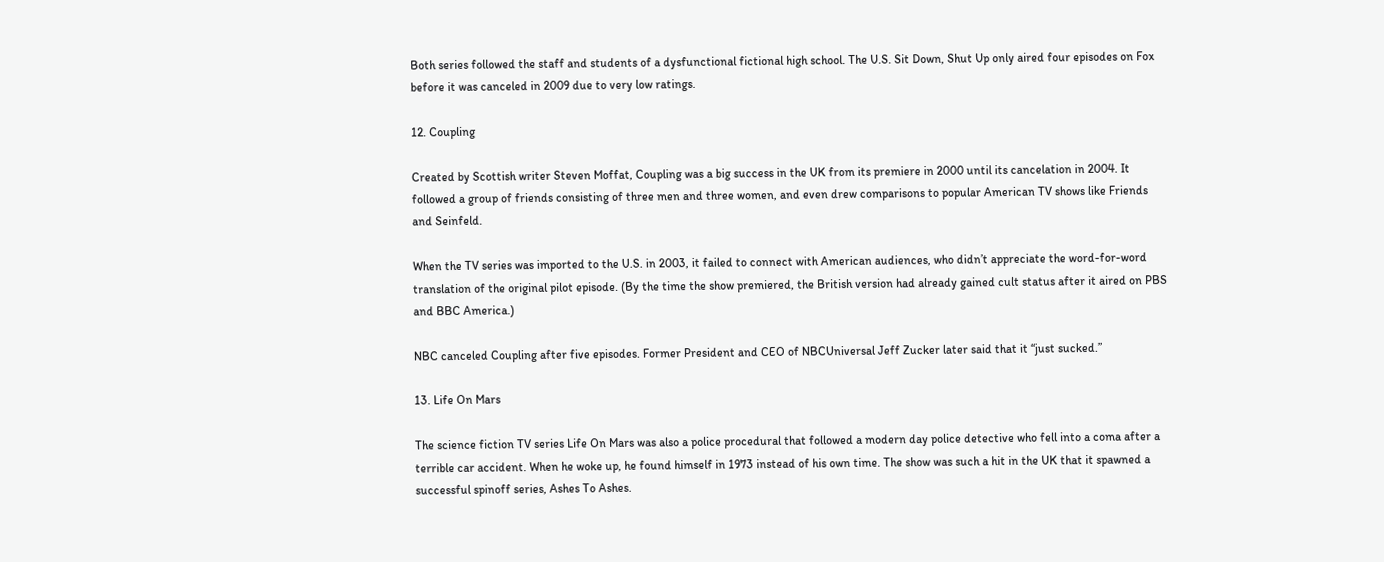Both series followed the staff and students of a dysfunctional fictional high school. The U.S. Sit Down, Shut Up only aired four episodes on Fox before it was canceled in 2009 due to very low ratings.

12. Coupling

Created by Scottish writer Steven Moffat, Coupling was a big success in the UK from its premiere in 2000 until its cancelation in 2004. It followed a group of friends consisting of three men and three women, and even drew comparisons to popular American TV shows like Friends and Seinfeld.

When the TV series was imported to the U.S. in 2003, it failed to connect with American audiences, who didn’t appreciate the word-for-word translation of the original pilot episode. (By the time the show premiered, the British version had already gained cult status after it aired on PBS and BBC America.)

NBC canceled Coupling after five episodes. Former President and CEO of NBCUniversal Jeff Zucker later said that it “just sucked.”

13. Life On Mars

The science fiction TV series Life On Mars was also a police procedural that followed a modern day police detective who fell into a coma after a terrible car accident. When he woke up, he found himself in 1973 instead of his own time. The show was such a hit in the UK that it spawned a successful spinoff series, Ashes To Ashes.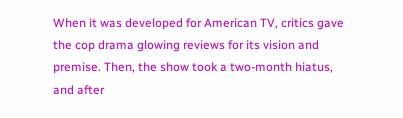When it was developed for American TV, critics gave the cop drama glowing reviews for its vision and premise. Then, the show took a two-month hiatus, and after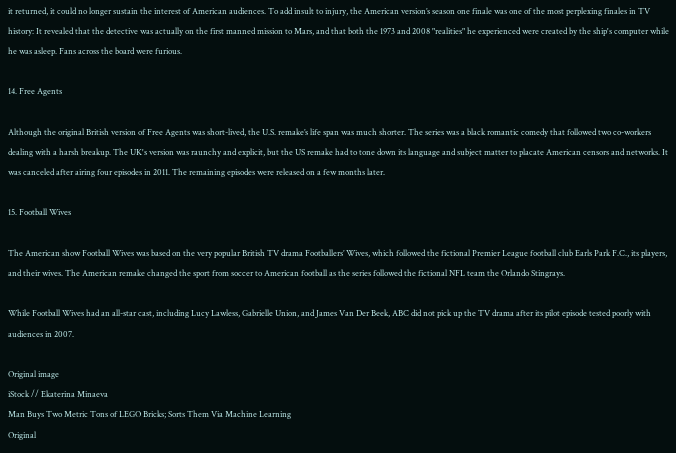it returned, it could no longer sustain the interest of American audiences. To add insult to injury, the American version’s season one finale was one of the most perplexing finales in TV history: It revealed that the detective was actually on the first manned mission to Mars, and that both the 1973 and 2008 "realities" he experienced were created by the ship's computer while he was asleep. Fans across the board were furious.

14. Free Agents

Although the original British version of Free Agents was short-lived, the U.S. remake’s life span was much shorter. The series was a black romantic comedy that followed two co-workers dealing with a harsh breakup. The UK's version was raunchy and explicit, but the US remake had to tone down its language and subject matter to placate American censors and networks. It was canceled after airing four episodes in 2011. The remaining episodes were released on a few months later.

15. Football Wives

The American show Football Wives was based on the very popular British TV drama Footballers’ Wives, which followed the fictional Premier League football club Earls Park F.C., its players, and their wives. The American remake changed the sport from soccer to American football as the series followed the fictional NFL team the Orlando Stingrays.

While Football Wives had an all-star cast, including Lucy Lawless, Gabrielle Union, and James Van Der Beek, ABC did not pick up the TV drama after its pilot episode tested poorly with audiences in 2007.

Original image
iStock // Ekaterina Minaeva
Man Buys Two Metric Tons of LEGO Bricks; Sorts Them Via Machine Learning
Original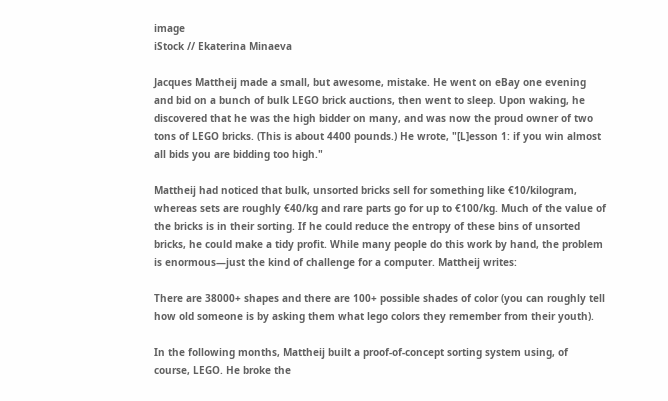image
iStock // Ekaterina Minaeva

Jacques Mattheij made a small, but awesome, mistake. He went on eBay one evening and bid on a bunch of bulk LEGO brick auctions, then went to sleep. Upon waking, he discovered that he was the high bidder on many, and was now the proud owner of two tons of LEGO bricks. (This is about 4400 pounds.) He wrote, "[L]esson 1: if you win almost all bids you are bidding too high."

Mattheij had noticed that bulk, unsorted bricks sell for something like €10/kilogram, whereas sets are roughly €40/kg and rare parts go for up to €100/kg. Much of the value of the bricks is in their sorting. If he could reduce the entropy of these bins of unsorted bricks, he could make a tidy profit. While many people do this work by hand, the problem is enormous—just the kind of challenge for a computer. Mattheij writes:

There are 38000+ shapes and there are 100+ possible shades of color (you can roughly tell how old someone is by asking them what lego colors they remember from their youth).

In the following months, Mattheij built a proof-of-concept sorting system using, of course, LEGO. He broke the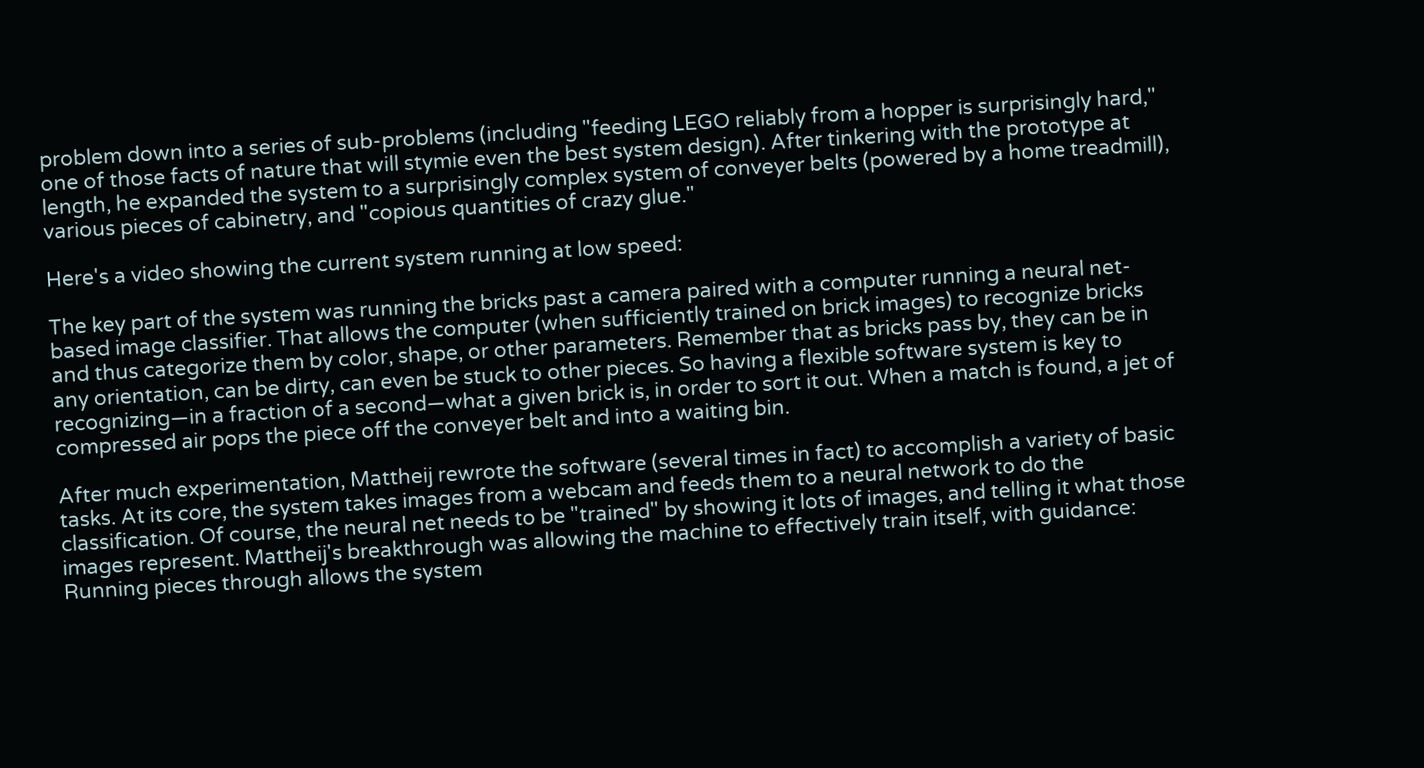problem down into a series of sub-problems (including "feeding LEGO reliably from a hopper is surprisingly hard," one of those facts of nature that will stymie even the best system design). After tinkering with the prototype at length, he expanded the system to a surprisingly complex system of conveyer belts (powered by a home treadmill), various pieces of cabinetry, and "copious quantities of crazy glue."

Here's a video showing the current system running at low speed:

The key part of the system was running the bricks past a camera paired with a computer running a neural net-based image classifier. That allows the computer (when sufficiently trained on brick images) to recognize bricks and thus categorize them by color, shape, or other parameters. Remember that as bricks pass by, they can be in any orientation, can be dirty, can even be stuck to other pieces. So having a flexible software system is key to recognizing—in a fraction of a second—what a given brick is, in order to sort it out. When a match is found, a jet of compressed air pops the piece off the conveyer belt and into a waiting bin.

After much experimentation, Mattheij rewrote the software (several times in fact) to accomplish a variety of basic tasks. At its core, the system takes images from a webcam and feeds them to a neural network to do the classification. Of course, the neural net needs to be "trained" by showing it lots of images, and telling it what those images represent. Mattheij's breakthrough was allowing the machine to effectively train itself, with guidance: Running pieces through allows the system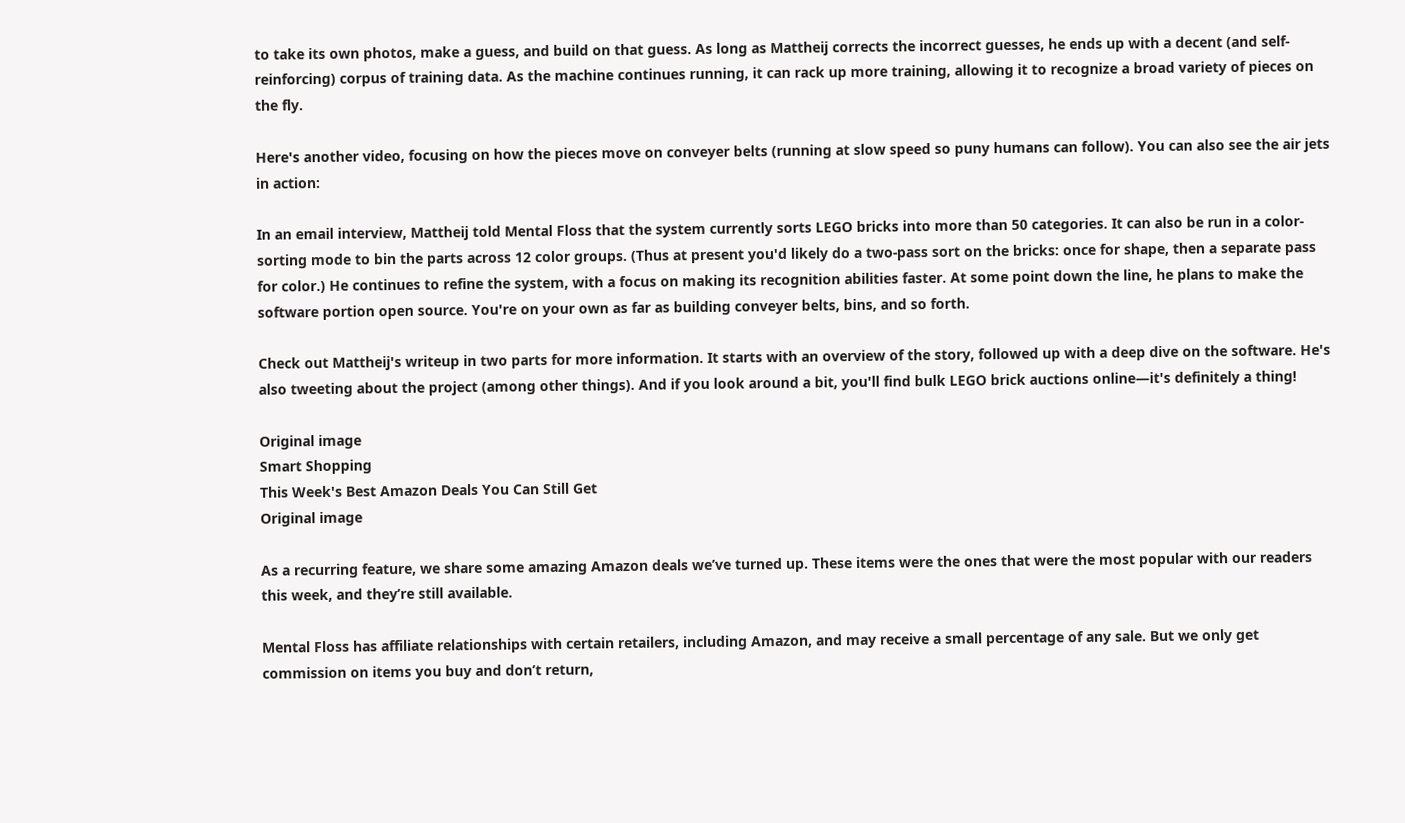to take its own photos, make a guess, and build on that guess. As long as Mattheij corrects the incorrect guesses, he ends up with a decent (and self-reinforcing) corpus of training data. As the machine continues running, it can rack up more training, allowing it to recognize a broad variety of pieces on the fly.

Here's another video, focusing on how the pieces move on conveyer belts (running at slow speed so puny humans can follow). You can also see the air jets in action:

In an email interview, Mattheij told Mental Floss that the system currently sorts LEGO bricks into more than 50 categories. It can also be run in a color-sorting mode to bin the parts across 12 color groups. (Thus at present you'd likely do a two-pass sort on the bricks: once for shape, then a separate pass for color.) He continues to refine the system, with a focus on making its recognition abilities faster. At some point down the line, he plans to make the software portion open source. You're on your own as far as building conveyer belts, bins, and so forth.

Check out Mattheij's writeup in two parts for more information. It starts with an overview of the story, followed up with a deep dive on the software. He's also tweeting about the project (among other things). And if you look around a bit, you'll find bulk LEGO brick auctions online—it's definitely a thing!

Original image
Smart Shopping
This Week's Best Amazon Deals You Can Still Get
Original image

As a recurring feature, we share some amazing Amazon deals we’ve turned up. These items were the ones that were the most popular with our readers this week, and they’re still available.

Mental Floss has affiliate relationships with certain retailers, including Amazon, and may receive a small percentage of any sale. But we only get commission on items you buy and don’t return,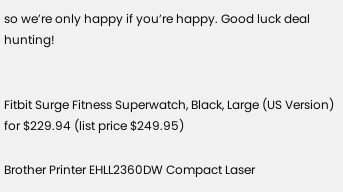so we’re only happy if you’re happy. Good luck deal hunting!


Fitbit Surge Fitness Superwatch, Black, Large (US Version) for $229.94 (list price $249.95)

Brother Printer EHLL2360DW Compact Laser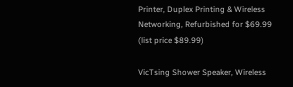Printer, Duplex Printing & Wireless Networking, Refurbished for $69.99 (list price $89.99)

VicTsing Shower Speaker, Wireless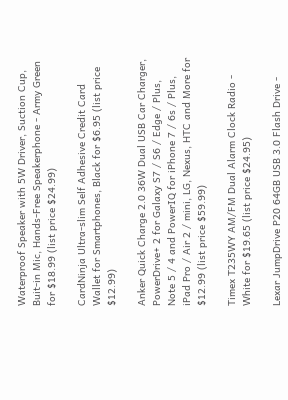Waterproof Speaker with 5W Driver, Suction Cup, Buit-in Mic, Hands-Free Speakerphone - Army Green for $18.99 (list price $24.99)

CardNinja Ultra-slim Self Adhesive Credit Card Wallet for Smartphones, Black for $6.95 (list price $12.99)

Anker Quick Charge 2.0 36W Dual USB Car Charger, PowerDrive+ 2 for Galaxy S7 / S6 / Edge / Plus, Note 5 / 4 and PowerIQ for iPhone 7 / 6s / Plus, iPad Pro / Air 2 / mini, LG, Nexus, HTC and More for $12.99 (list price $59.99)

Timex T235WY AM/FM Dual Alarm Clock Radio - White for $19.65 (list price $24.95)

Lexar JumpDrive P20 64GB USB 3.0 Flash Drive -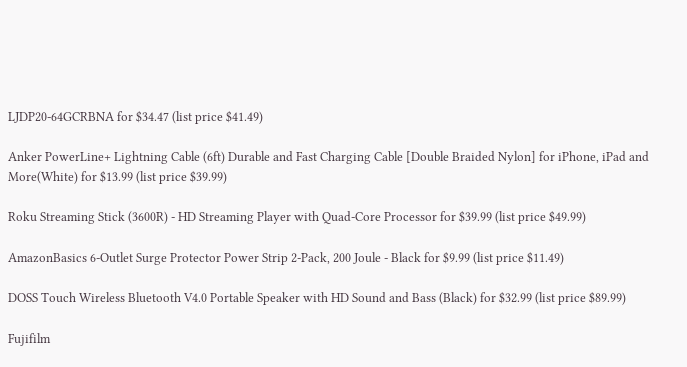LJDP20-64GCRBNA for $34.47 (list price $41.49)

Anker PowerLine+ Lightning Cable (6ft) Durable and Fast Charging Cable [Double Braided Nylon] for iPhone, iPad and More(White) for $13.99 (list price $39.99)

Roku Streaming Stick (3600R) - HD Streaming Player with Quad-Core Processor for $39.99 (list price $49.99)

AmazonBasics 6-Outlet Surge Protector Power Strip 2-Pack, 200 Joule - Black for $9.99 (list price $11.49)

DOSS Touch Wireless Bluetooth V4.0 Portable Speaker with HD Sound and Bass (Black) for $32.99 (list price $89.99)

Fujifilm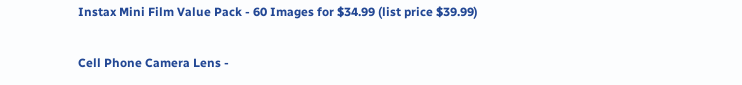Instax Mini Film Value Pack - 60 Images for $34.99 (list price $39.99)

Cell Phone Camera Lens -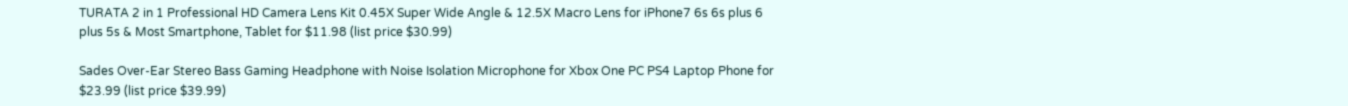TURATA 2 in 1 Professional HD Camera Lens Kit 0.45X Super Wide Angle & 12.5X Macro Lens for iPhone7 6s 6s plus 6 plus 5s & Most Smartphone, Tablet for $11.98 (list price $30.99)

Sades Over-Ear Stereo Bass Gaming Headphone with Noise Isolation Microphone for Xbox One PC PS4 Laptop Phone for $23.99 (list price $39.99)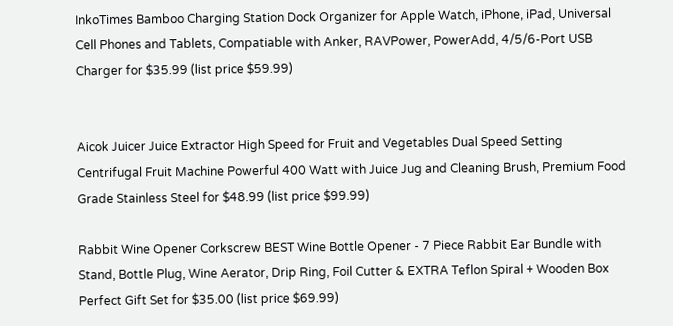InkoTimes Bamboo Charging Station Dock Organizer for Apple Watch, iPhone, iPad, Universal Cell Phones and Tablets, Compatiable with Anker, RAVPower, PowerAdd, 4/5/6-Port USB Charger for $35.99 (list price $59.99)


Aicok Juicer Juice Extractor High Speed for Fruit and Vegetables Dual Speed Setting Centrifugal Fruit Machine Powerful 400 Watt with Juice Jug and Cleaning Brush, Premium Food Grade Stainless Steel for $48.99 (list price $99.99)

Rabbit Wine Opener Corkscrew BEST Wine Bottle Opener - 7 Piece Rabbit Ear Bundle with Stand, Bottle Plug, Wine Aerator, Drip Ring, Foil Cutter & EXTRA Teflon Spiral + Wooden Box Perfect Gift Set for $35.00 (list price $69.99)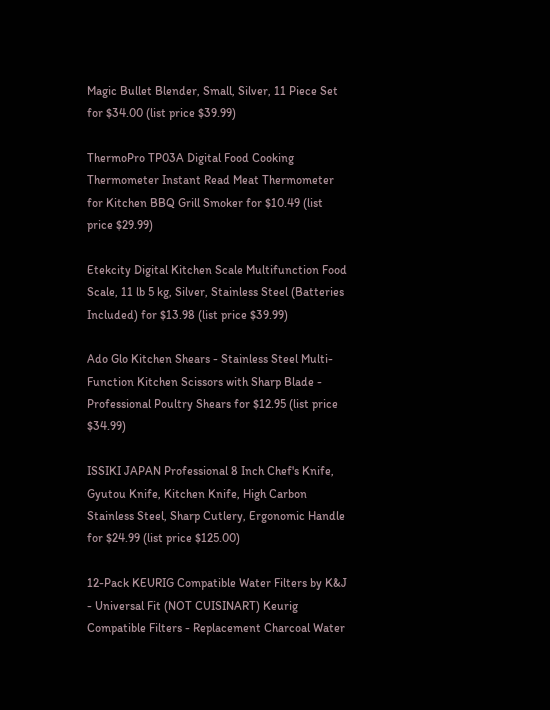Magic Bullet Blender, Small, Silver, 11 Piece Set for $34.00 (list price $39.99)

ThermoPro TP03A Digital Food Cooking Thermometer Instant Read Meat Thermometer for Kitchen BBQ Grill Smoker for $10.49 (list price $29.99)

Etekcity Digital Kitchen Scale Multifunction Food Scale, 11 lb 5 kg, Silver, Stainless Steel (Batteries Included) for $13.98 (list price $39.99)

Ado Glo Kitchen Shears - Stainless Steel Multi-Function Kitchen Scissors with Sharp Blade - Professional Poultry Shears for $12.95 (list price $34.99)

ISSIKI JAPAN Professional 8 Inch Chef's Knife, Gyutou Knife, Kitchen Knife, High Carbon Stainless Steel, Sharp Cutlery, Ergonomic Handle for $24.99 (list price $125.00)

12-Pack KEURIG Compatible Water Filters by K&J - Universal Fit (NOT CUISINART) Keurig Compatible Filters - Replacement Charcoal Water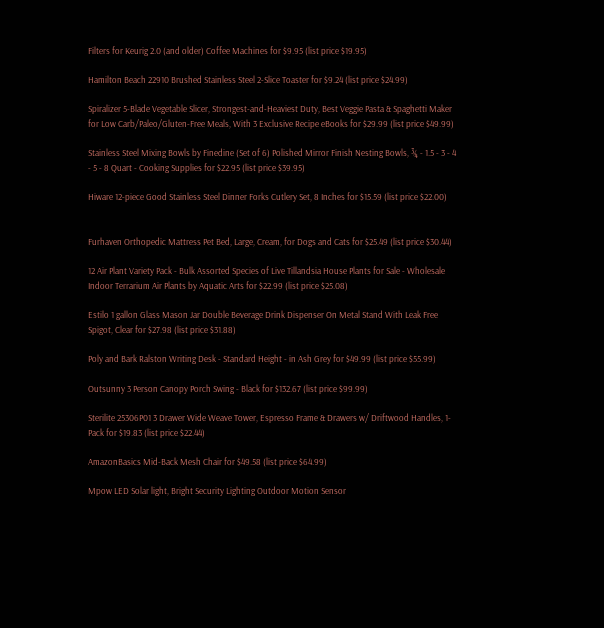Filters for Keurig 2.0 (and older) Coffee Machines for $9.95 (list price $19.95)

Hamilton Beach 22910 Brushed Stainless Steel 2-Slice Toaster for $9.24 (list price $24.99)

Spiralizer 5-Blade Vegetable Slicer, Strongest-and-Heaviest Duty, Best Veggie Pasta & Spaghetti Maker for Low Carb/Paleo/Gluten-Free Meals, With 3 Exclusive Recipe eBooks for $29.99 (list price $49.99)

Stainless Steel Mixing Bowls by Finedine (Set of 6) Polished Mirror Finish Nesting Bowls, ¾ - 1.5 - 3 - 4 - 5 - 8 Quart - Cooking Supplies for $22.95 (list price $39.95)

Hiware 12-piece Good Stainless Steel Dinner Forks Cutlery Set, 8 Inches for $15.59 (list price $22.00)


Furhaven Orthopedic Mattress Pet Bed, Large, Cream, for Dogs and Cats for $25.49 (list price $30.44)

12 Air Plant Variety Pack - Bulk Assorted Species of Live Tillandsia House Plants for Sale - Wholesale Indoor Terrarium Air Plants by Aquatic Arts for $22.99 (list price $25.08)

Estilo 1 gallon Glass Mason Jar Double Beverage Drink Dispenser On Metal Stand With Leak Free Spigot, Clear for $27.98 (list price $31.88)

Poly and Bark Ralston Writing Desk - Standard Height - in Ash Grey for $49.99 (list price $55.99)

Outsunny 3 Person Canopy Porch Swing - Black for $132.67 (list price $99.99)

Sterilite 25306P01 3 Drawer Wide Weave Tower, Espresso Frame & Drawers w/ Driftwood Handles, 1-Pack for $19.83 (list price $22.44)

AmazonBasics Mid-Back Mesh Chair for $49.58 (list price $64.99)

Mpow LED Solar light, Bright Security Lighting Outdoor Motion Sensor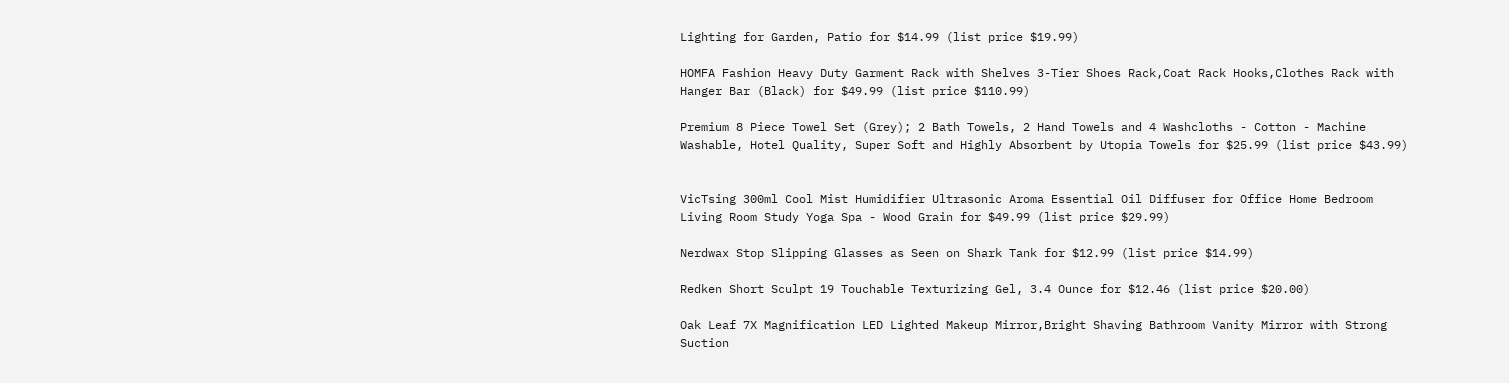Lighting for Garden, Patio for $14.99 (list price $19.99)

HOMFA Fashion Heavy Duty Garment Rack with Shelves 3-Tier Shoes Rack,Coat Rack Hooks,Clothes Rack with Hanger Bar (Black) for $49.99 (list price $110.99)

Premium 8 Piece Towel Set (Grey); 2 Bath Towels, 2 Hand Towels and 4 Washcloths - Cotton - Machine Washable, Hotel Quality, Super Soft and Highly Absorbent by Utopia Towels for $25.99 (list price $43.99)


VicTsing 300ml Cool Mist Humidifier Ultrasonic Aroma Essential Oil Diffuser for Office Home Bedroom Living Room Study Yoga Spa - Wood Grain for $49.99 (list price $29.99)

Nerdwax Stop Slipping Glasses as Seen on Shark Tank for $12.99 (list price $14.99)

Redken Short Sculpt 19 Touchable Texturizing Gel, 3.4 Ounce for $12.46 (list price $20.00)

Oak Leaf 7X Magnification LED Lighted Makeup Mirror,Bright Shaving Bathroom Vanity Mirror with Strong Suction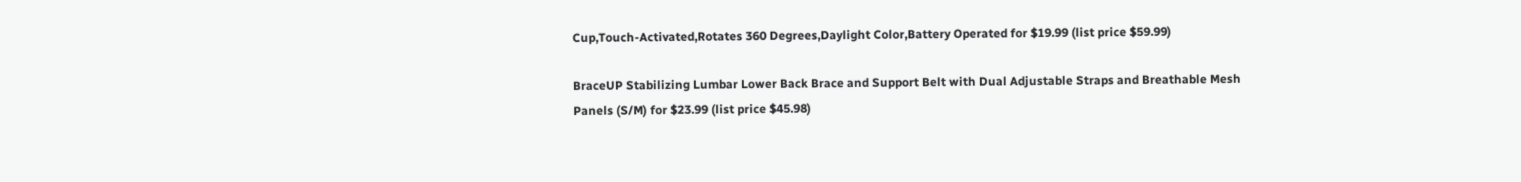Cup,Touch-Activated,Rotates 360 Degrees,Daylight Color,Battery Operated for $19.99 (list price $59.99)

BraceUP Stabilizing Lumbar Lower Back Brace and Support Belt with Dual Adjustable Straps and Breathable Mesh Panels (S/M) for $23.99 (list price $45.98)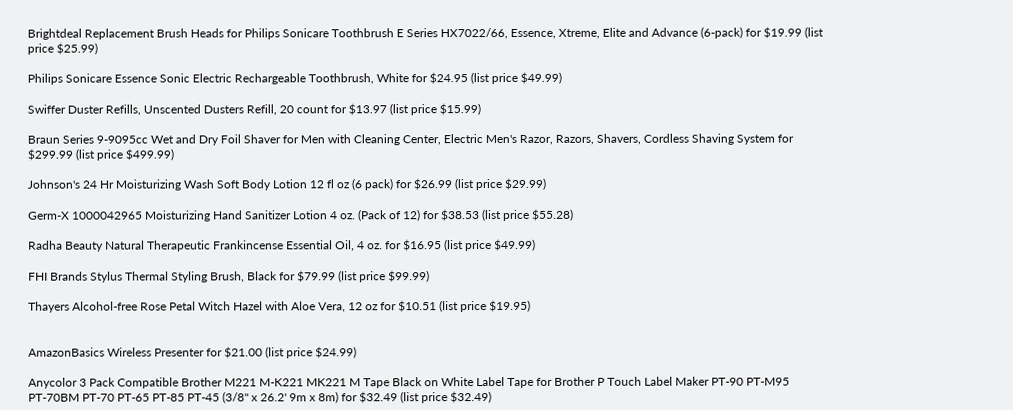Brightdeal Replacement Brush Heads for Philips Sonicare Toothbrush E Series HX7022/66, Essence, Xtreme, Elite and Advance (6-pack) for $19.99 (list price $25.99)

Philips Sonicare Essence Sonic Electric Rechargeable Toothbrush, White for $24.95 (list price $49.99)

Swiffer Duster Refills, Unscented Dusters Refill, 20 count for $13.97 (list price $15.99)

Braun Series 9-9095cc Wet and Dry Foil Shaver for Men with Cleaning Center, Electric Men's Razor, Razors, Shavers, Cordless Shaving System for $299.99 (list price $499.99)

Johnson's 24 Hr Moisturizing Wash Soft Body Lotion 12 fl oz (6 pack) for $26.99 (list price $29.99)

Germ-X 1000042965 Moisturizing Hand Sanitizer Lotion 4 oz. (Pack of 12) for $38.53 (list price $55.28)

Radha Beauty Natural Therapeutic Frankincense Essential Oil, 4 oz. for $16.95 (list price $49.99)

FHI Brands Stylus Thermal Styling Brush, Black for $79.99 (list price $99.99)

Thayers Alcohol-free Rose Petal Witch Hazel with Aloe Vera, 12 oz for $10.51 (list price $19.95)


AmazonBasics Wireless Presenter for $21.00 (list price $24.99)

Anycolor 3 Pack Compatible Brother M221 M-K221 MK221 M Tape Black on White Label Tape for Brother P Touch Label Maker PT-90 PT-M95 PT-70BM PT-70 PT-65 PT-85 PT-45 (3/8" x 26.2' 9m x 8m) for $32.49 (list price $32.49)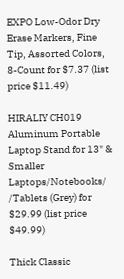EXPO Low-Odor Dry Erase Markers, Fine Tip, Assorted Colors, 8-Count for $7.37 (list price $11.49)

HIRALIY CH019 Aluminum Portable Laptop Stand for 13" & Smaller Laptops/Notebooks/ /Tablets (Grey) for $29.99 (list price $49.99)

Thick Classic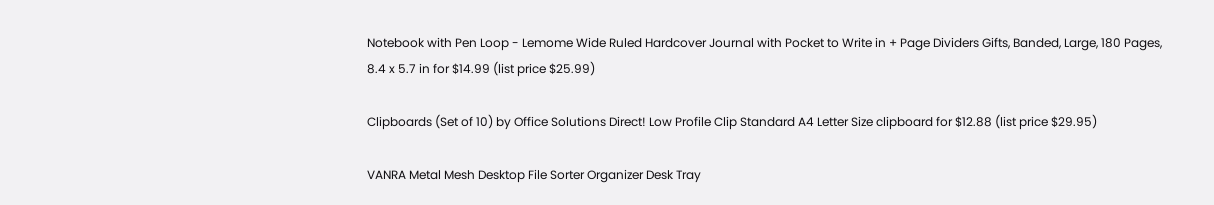Notebook with Pen Loop - Lemome Wide Ruled Hardcover Journal with Pocket to Write in + Page Dividers Gifts, Banded, Large, 180 Pages, 8.4 x 5.7 in for $14.99 (list price $25.99)

Clipboards (Set of 10) by Office Solutions Direct! Low Profile Clip Standard A4 Letter Size clipboard for $12.88 (list price $29.95)

VANRA Metal Mesh Desktop File Sorter Organizer Desk Tray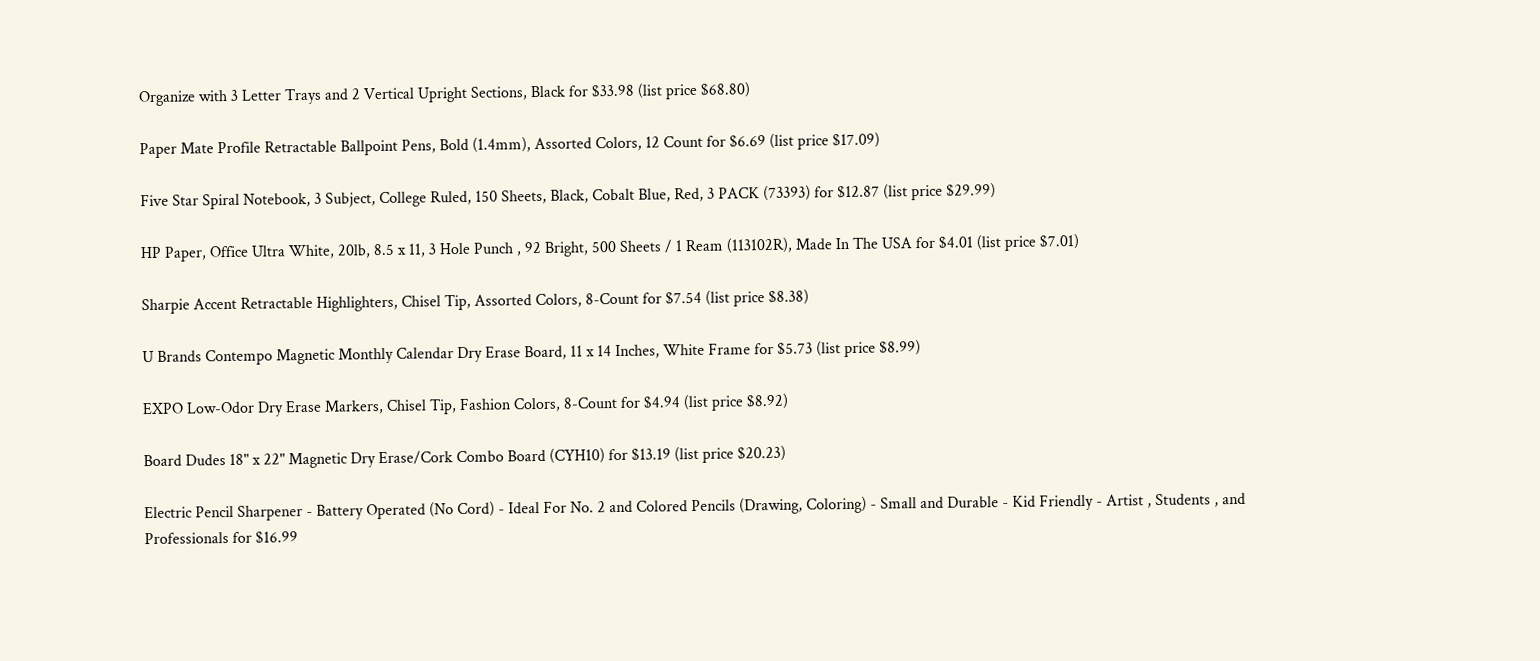Organize with 3 Letter Trays and 2 Vertical Upright Sections, Black for $33.98 (list price $68.80)

Paper Mate Profile Retractable Ballpoint Pens, Bold (1.4mm), Assorted Colors, 12 Count for $6.69 (list price $17.09)

Five Star Spiral Notebook, 3 Subject, College Ruled, 150 Sheets, Black, Cobalt Blue, Red, 3 PACK (73393) for $12.87 (list price $29.99)

HP Paper, Office Ultra White, 20lb, 8.5 x 11, 3 Hole Punch , 92 Bright, 500 Sheets / 1 Ream (113102R), Made In The USA for $4.01 (list price $7.01)

Sharpie Accent Retractable Highlighters, Chisel Tip, Assorted Colors, 8-Count for $7.54 (list price $8.38)

U Brands Contempo Magnetic Monthly Calendar Dry Erase Board, 11 x 14 Inches, White Frame for $5.73 (list price $8.99)

EXPO Low-Odor Dry Erase Markers, Chisel Tip, Fashion Colors, 8-Count for $4.94 (list price $8.92)

Board Dudes 18" x 22" Magnetic Dry Erase/Cork Combo Board (CYH10) for $13.19 (list price $20.23)

Electric Pencil Sharpener - Battery Operated (No Cord) - Ideal For No. 2 and Colored Pencils (Drawing, Coloring) - Small and Durable - Kid Friendly - Artist , Students , and Professionals for $16.99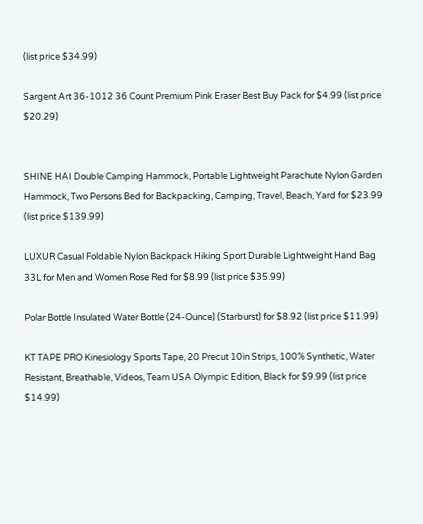(list price $34.99)

Sargent Art 36-1012 36 Count Premium Pink Eraser Best Buy Pack for $4.99 (list price $20.29)


SHINE HAI Double Camping Hammock, Portable Lightweight Parachute Nylon Garden Hammock, Two Persons Bed for Backpacking, Camping, Travel, Beach, Yard for $23.99 (list price $139.99)

LUXUR Casual Foldable Nylon Backpack Hiking Sport Durable Lightweight Hand Bag 33L for Men and Women Rose Red for $8.99 (list price $35.99)

Polar Bottle Insulated Water Bottle (24-Ounce) (Starburst) for $8.92 (list price $11.99)

KT TAPE PRO Kinesiology Sports Tape, 20 Precut 10in Strips, 100% Synthetic, Water Resistant, Breathable, Videos, Team USA Olympic Edition, Black for $9.99 (list price $14.99)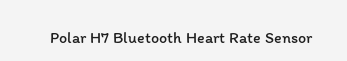Polar H7 Bluetooth Heart Rate Sensor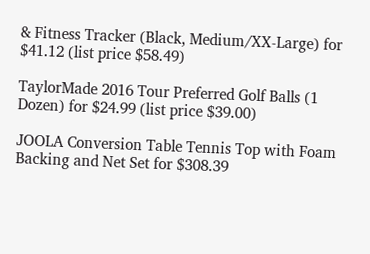& Fitness Tracker (Black, Medium/XX-Large) for $41.12 (list price $58.49)

TaylorMade 2016 Tour Preferred Golf Balls (1 Dozen) for $24.99 (list price $39.00)

JOOLA Conversion Table Tennis Top with Foam Backing and Net Set for $308.39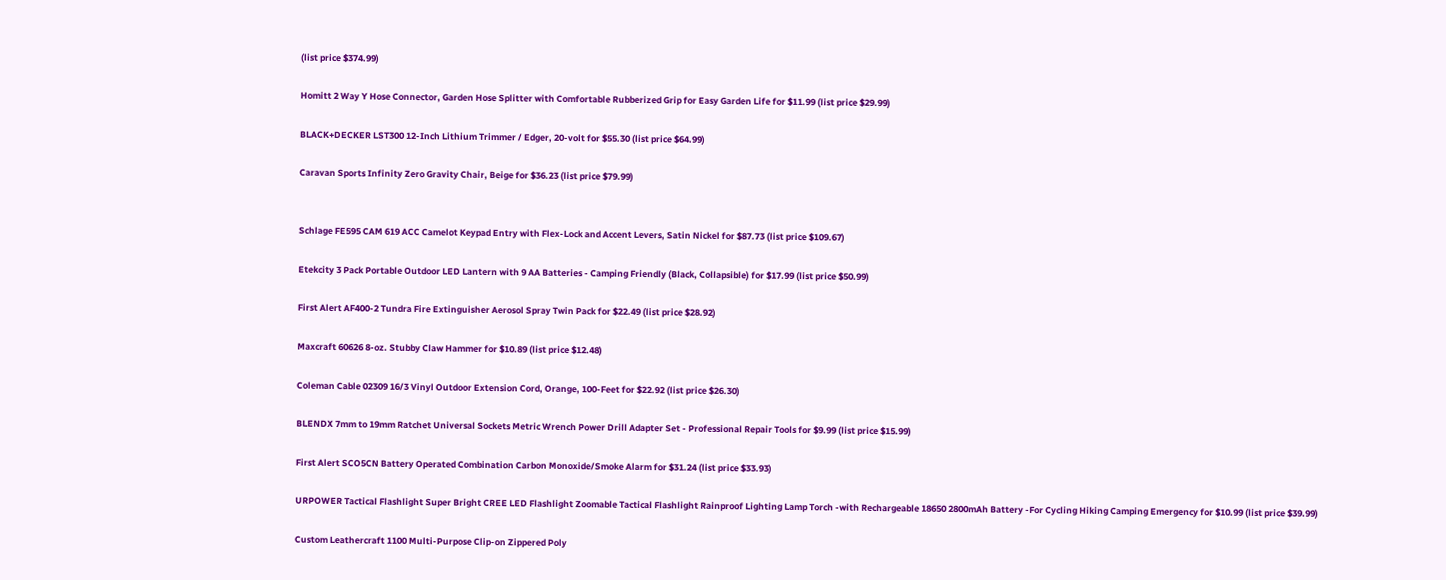(list price $374.99)

Homitt 2 Way Y Hose Connector, Garden Hose Splitter with Comfortable Rubberized Grip for Easy Garden Life for $11.99 (list price $29.99)

BLACK+DECKER LST300 12-Inch Lithium Trimmer / Edger, 20-volt for $55.30 (list price $64.99)

Caravan Sports Infinity Zero Gravity Chair, Beige for $36.23 (list price $79.99)


Schlage FE595 CAM 619 ACC Camelot Keypad Entry with Flex-Lock and Accent Levers, Satin Nickel for $87.73 (list price $109.67)

Etekcity 3 Pack Portable Outdoor LED Lantern with 9 AA Batteries - Camping Friendly (Black, Collapsible) for $17.99 (list price $50.99)

First Alert AF400-2 Tundra Fire Extinguisher Aerosol Spray Twin Pack for $22.49 (list price $28.92)

Maxcraft 60626 8-oz. Stubby Claw Hammer for $10.89 (list price $12.48)

Coleman Cable 02309 16/3 Vinyl Outdoor Extension Cord, Orange, 100-Feet for $22.92 (list price $26.30)

BLENDX 7mm to 19mm Ratchet Universal Sockets Metric Wrench Power Drill Adapter Set - Professional Repair Tools for $9.99 (list price $15.99)

First Alert SCO5CN Battery Operated Combination Carbon Monoxide/Smoke Alarm for $31.24 (list price $33.93)

URPOWER Tactical Flashlight Super Bright CREE LED Flashlight Zoomable Tactical Flashlight Rainproof Lighting Lamp Torch -with Rechargeable 18650 2800mAh Battery -For Cycling Hiking Camping Emergency for $10.99 (list price $39.99)

Custom Leathercraft 1100 Multi-Purpose Clip-on Zippered Poly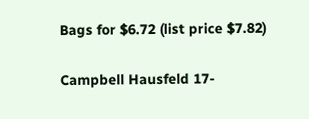Bags for $6.72 (list price $7.82)

Campbell Hausfeld 17-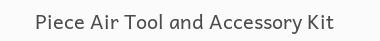Piece Air Tool and Accessory Kit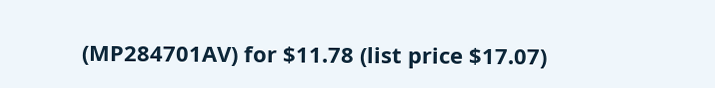(MP284701AV) for $11.78 (list price $17.07)